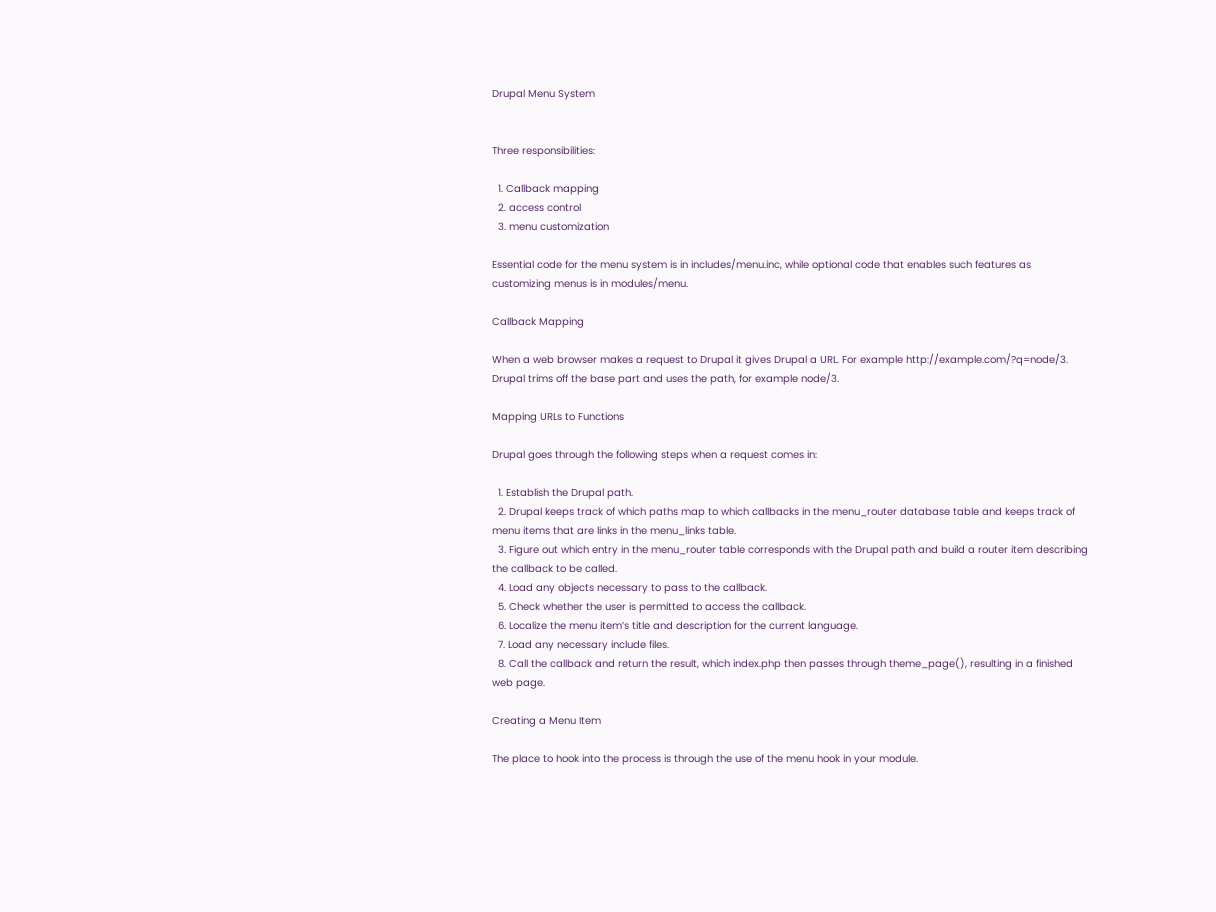Drupal Menu System


Three responsibilities:

  1. Callback mapping
  2. access control
  3. menu customization

Essential code for the menu system is in includes/menu.inc, while optional code that enables such features as customizing menus is in modules/menu.

Callback Mapping

When a web browser makes a request to Drupal it gives Drupal a URL. For example http://example.com/?q=node/3. Drupal trims off the base part and uses the path, for example node/3.

Mapping URLs to Functions

Drupal goes through the following steps when a request comes in:

  1. Establish the Drupal path.
  2. Drupal keeps track of which paths map to which callbacks in the menu_router database table and keeps track of menu items that are links in the menu_links table.
  3. Figure out which entry in the menu_router table corresponds with the Drupal path and build a router item describing the callback to be called.
  4. Load any objects necessary to pass to the callback.
  5. Check whether the user is permitted to access the callback.
  6. Localize the menu item’s title and description for the current language.
  7. Load any necessary include files.
  8. Call the callback and return the result, which index.php then passes through theme_page(), resulting in a finished web page.

Creating a Menu Item

The place to hook into the process is through the use of the menu hook in your module.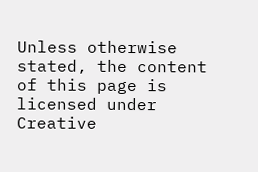Unless otherwise stated, the content of this page is licensed under Creative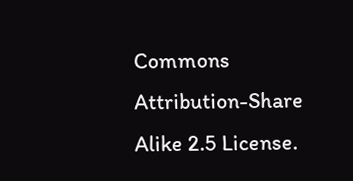Commons Attribution-Share Alike 2.5 License.